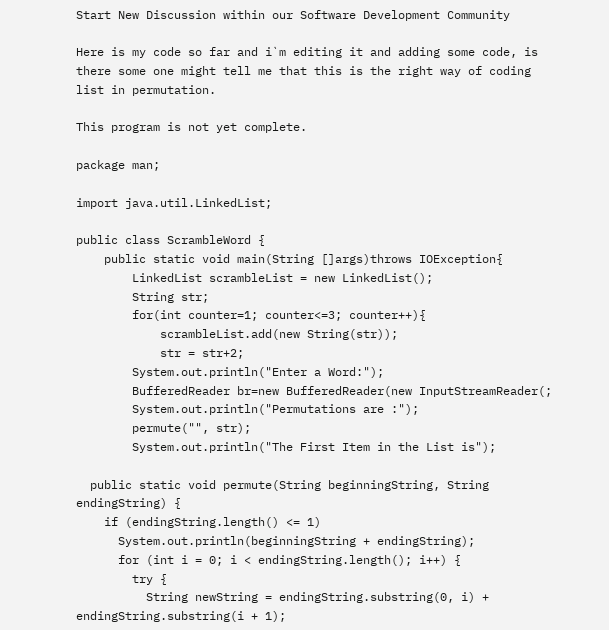Start New Discussion within our Software Development Community

Here is my code so far and i`m editing it and adding some code, is there some one might tell me that this is the right way of coding list in permutation.

This program is not yet complete.

package man;

import java.util.LinkedList;

public class ScrambleWord {
    public static void main(String []args)throws IOException{
        LinkedList scrambleList = new LinkedList();
        String str;
        for(int counter=1; counter<=3; counter++){
            scrambleList.add(new String(str));
            str = str+2;
        System.out.println("Enter a Word:");
        BufferedReader br=new BufferedReader(new InputStreamReader(;
        System.out.println("Permutations are :");
        permute("", str);
        System.out.println("The First Item in the List is");

  public static void permute(String beginningString, String endingString) {
    if (endingString.length() <= 1)
      System.out.println(beginningString + endingString);
      for (int i = 0; i < endingString.length(); i++) {
        try {
          String newString = endingString.substring(0, i) + endingString.substring(i + 1);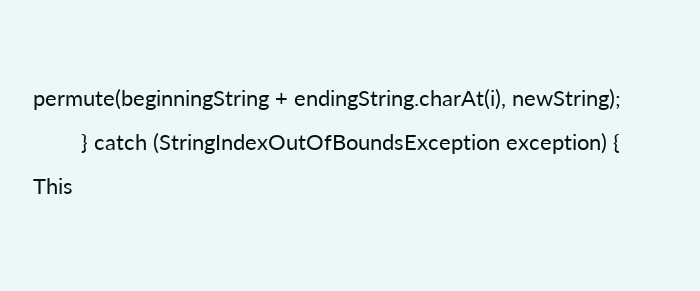permute(beginningString + endingString.charAt(i), newString);
        } catch (StringIndexOutOfBoundsException exception) {
This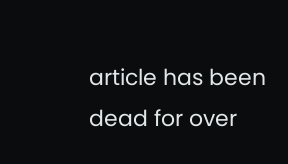article has been dead for over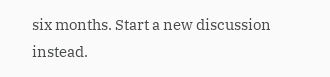six months. Start a new discussion instead.